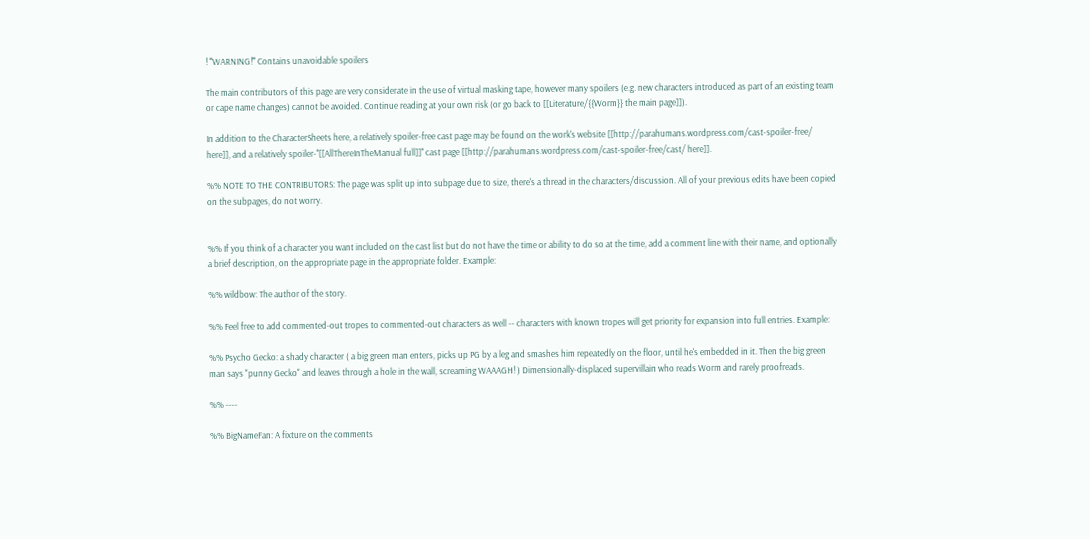! '''WARNING!''' Contains unavoidable spoilers

The main contributors of this page are very considerate in the use of virtual masking tape, however many spoilers (e.g. new characters introduced as part of an existing team or cape name changes) cannot be avoided. Continue reading at your own risk (or go back to [[Literature/{{Worm}} the main page]]).

In addition to the CharacterSheets here, a relatively spoiler-free cast page may be found on the work's website [[http://parahumans.wordpress.com/cast-spoiler-free/ here]], and a relatively spoiler-''[[AllThereInTheManual full]]'' cast page [[http://parahumans.wordpress.com/cast-spoiler-free/cast/ here]].

%% NOTE TO THE CONTRIBUTORS: The page was split up into subpage due to size, there's a thread in the characters/discussion. All of your previous edits have been copied on the subpages, do not worry.


%% If you think of a character you want included on the cast list but do not have the time or ability to do so at the time, add a comment line with their name, and optionally a brief description, on the appropriate page in the appropriate folder. Example:

%% wildbow: The author of the story.

%% Feel free to add commented-out tropes to commented-out characters as well -- characters with known tropes will get priority for expansion into full entries. Example:

%% Psycho Gecko: a shady character ( a big green man enters, picks up PG by a leg and smashes him repeatedly on the floor, until he's embedded in it. Then the big green man says "punny Gecko" and leaves through a hole in the wall, screaming WAAAGH! ) Dimensionally-displaced supervillain who reads Worm and rarely proofreads.

%% ----

%% BigNameFan: A fixture on the comments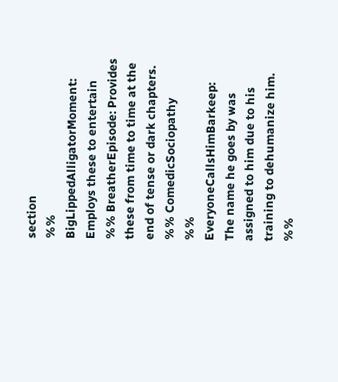section
%% BigLippedAlligatorMoment: Employs these to entertain
%% BreatherEpisode: Provides these from time to time at the end of tense or dark chapters.
%% ComedicSociopathy
%% EveryoneCallsHimBarkeep: The name he goes by was assigned to him due to his training to dehumanize him.
%%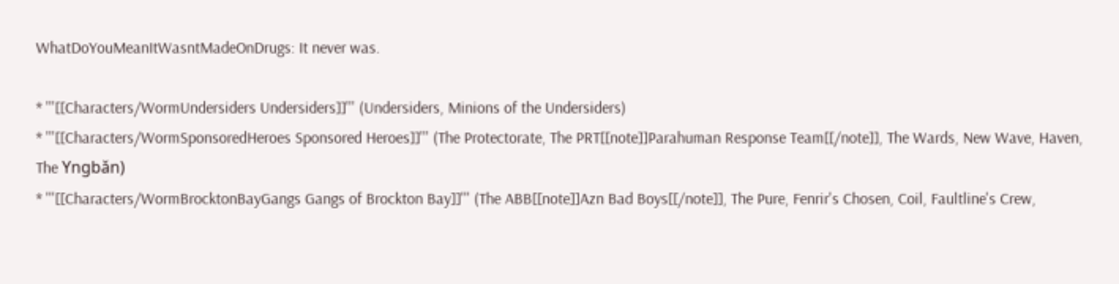WhatDoYouMeanItWasntMadeOnDrugs: It never was.

* '''[[Characters/WormUndersiders Undersiders]]''' (Undersiders, Minions of the Undersiders)
* '''[[Characters/WormSponsoredHeroes Sponsored Heroes]]''' (The Protectorate, The PRT[[note]]Parahuman Response Team[[/note]], The Wards, New Wave, Haven, The Yngbǎn)
* '''[[Characters/WormBrocktonBayGangs Gangs of Brockton Bay]]''' (The ABB[[note]]Azn Bad Boys[[/note]], The Pure, Fenrir's Chosen, Coil, Faultline's Crew,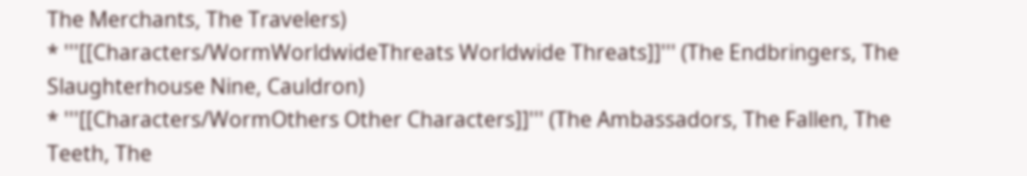The Merchants, The Travelers)
* '''[[Characters/WormWorldwideThreats Worldwide Threats]]''' (The Endbringers, The Slaughterhouse Nine, Cauldron)
* '''[[Characters/WormOthers Other Characters]]''' (The Ambassadors, The Fallen, The Teeth, The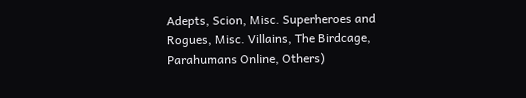Adepts, Scion, Misc. Superheroes and Rogues, Misc. Villains, The Birdcage, Parahumans Online, Others)